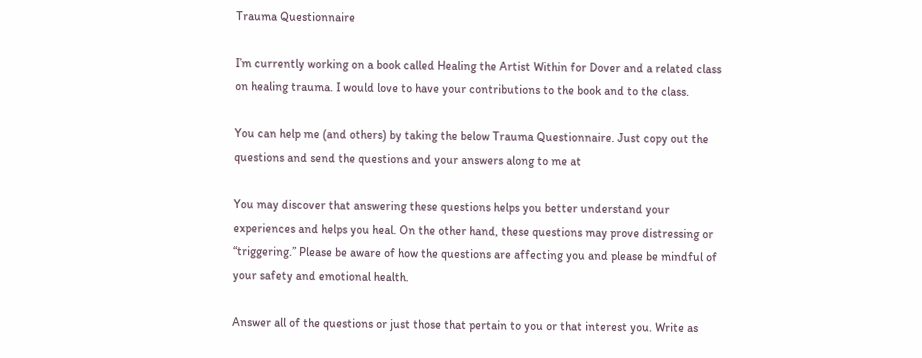Trauma Questionnaire

I’m currently working on a book called Healing the Artist Within for Dover and a related class on healing trauma. I would love to have your contributions to the book and to the class.

You can help me (and others) by taking the below Trauma Questionnaire. Just copy out the questions and send the questions and your answers along to me at

You may discover that answering these questions helps you better understand your experiences and helps you heal. On the other hand, these questions may prove distressing or “triggering.” Please be aware of how the questions are affecting you and please be mindful of your safety and emotional health.

Answer all of the questions or just those that pertain to you or that interest you. Write as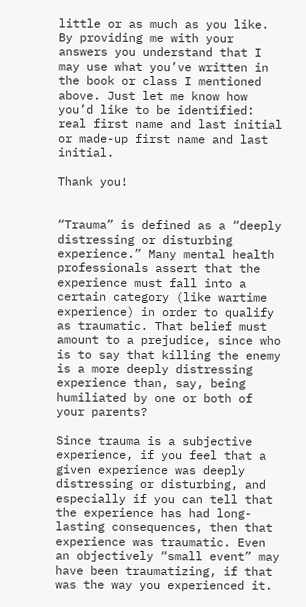little or as much as you like. By providing me with your answers you understand that I may use what you’ve written in the book or class I mentioned above. Just let me know how you’d like to be identified: real first name and last initial or made-up first name and last initial.

Thank you!


“Trauma” is defined as a “deeply distressing or disturbing experience.” Many mental health professionals assert that the experience must fall into a certain category (like wartime experience) in order to qualify as traumatic. That belief must amount to a prejudice, since who is to say that killing the enemy is a more deeply distressing experience than, say, being humiliated by one or both of your parents?

Since trauma is a subjective experience, if you feel that a given experience was deeply distressing or disturbing, and especially if you can tell that the experience has had long-lasting consequences, then that experience was traumatic. Even an objectively “small event” may have been traumatizing, if that was the way you experienced it.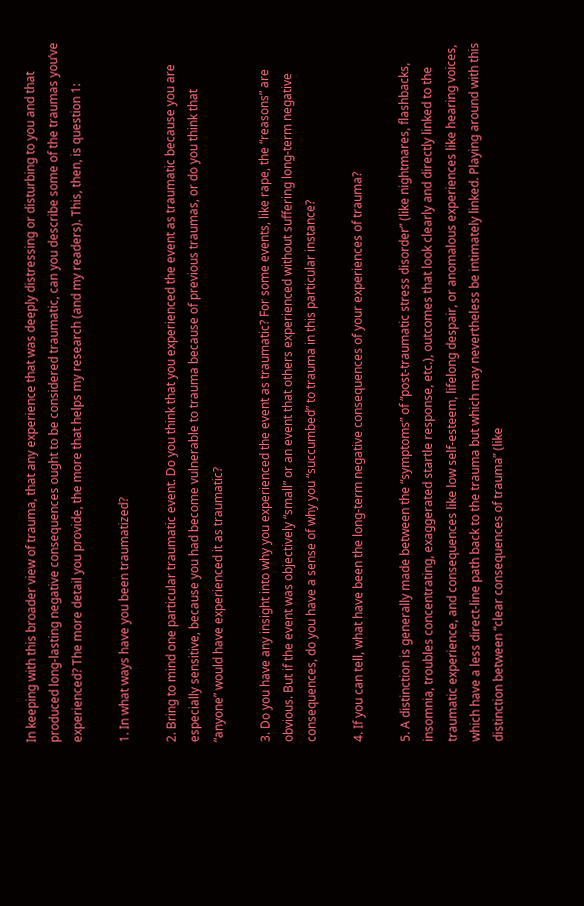In keeping with this broader view of trauma, that any experience that was deeply distressing or disturbing to you and that produced long-lasting negative consequences ought to be considered traumatic, can you describe some of the traumas you’ve experienced? The more detail you provide, the more that helps my research (and my readers). This, then, is question 1:

1. In what ways have you been traumatized?

2. Bring to mind one particular traumatic event. Do you think that you experienced the event as traumatic because you are especially sensitive, because you had become vulnerable to trauma because of previous traumas, or do you think that “anyone” would have experienced it as traumatic?

3. Do you have any insight into why you experienced the event as traumatic? For some events, like rape, the “reasons” are obvious. But if the event was objectively “small” or an event that others experienced without suffering long-term negative consequences, do you have a sense of why you “succumbed” to trauma in this particular instance?

4. If you can tell, what have been the long-term negative consequences of your experiences of trauma?

5. A distinction is generally made between the “symptoms” of “post-traumatic stress disorder” (like nightmares, flashbacks, insomnia, troubles concentrating, exaggerated startle response, etc.), outcomes that look clearly and directly linked to the traumatic experience, and consequences like low self-esteem, lifelong despair, or anomalous experiences like hearing voices, which have a less direct-line path back to the trauma but which may nevertheless be intimately linked. Playing around with this distinction between “clear consequences of trauma” (like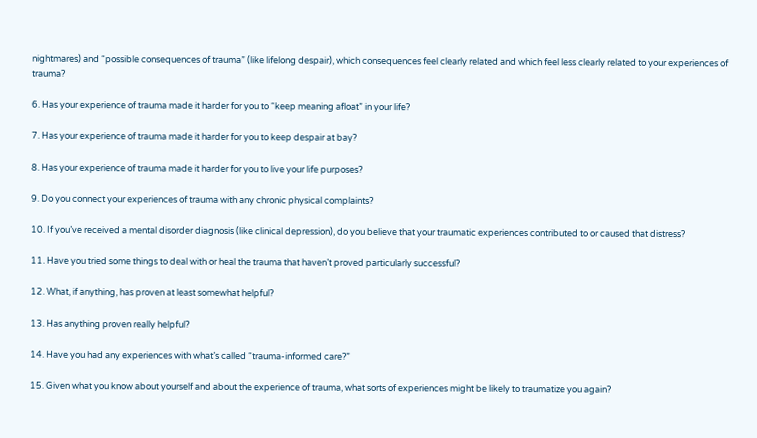nightmares) and “possible consequences of trauma” (like lifelong despair), which consequences feel clearly related and which feel less clearly related to your experiences of trauma?

6. Has your experience of trauma made it harder for you to “keep meaning afloat” in your life?

7. Has your experience of trauma made it harder for you to keep despair at bay?

8. Has your experience of trauma made it harder for you to live your life purposes?

9. Do you connect your experiences of trauma with any chronic physical complaints?

10. If you’ve received a mental disorder diagnosis (like clinical depression), do you believe that your traumatic experiences contributed to or caused that distress?

11. Have you tried some things to deal with or heal the trauma that haven’t proved particularly successful?

12. What, if anything, has proven at least somewhat helpful?

13. Has anything proven really helpful?

14. Have you had any experiences with what’s called “trauma-informed care?”

15. Given what you know about yourself and about the experience of trauma, what sorts of experiences might be likely to traumatize you again?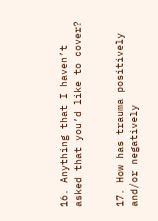16. Anything that I haven’t asked that you’d like to cover?


17. How has trauma positively and/or negatively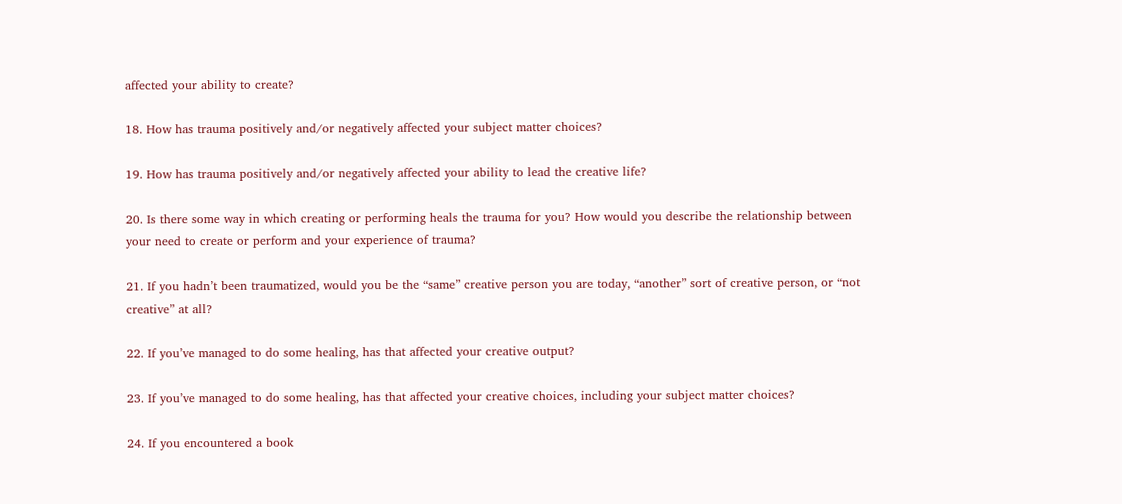affected your ability to create?

18. How has trauma positively and/or negatively affected your subject matter choices?

19. How has trauma positively and/or negatively affected your ability to lead the creative life?

20. Is there some way in which creating or performing heals the trauma for you? How would you describe the relationship between your need to create or perform and your experience of trauma?

21. If you hadn’t been traumatized, would you be the “same” creative person you are today, “another” sort of creative person, or “not creative” at all?

22. If you’ve managed to do some healing, has that affected your creative output?

23. If you’ve managed to do some healing, has that affected your creative choices, including your subject matter choices?

24. If you encountered a book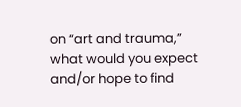on “art and trauma,” what would you expect and/or hope to find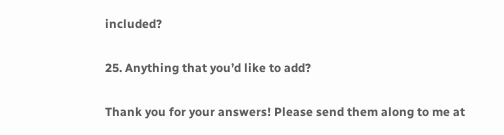included?

25. Anything that you’d like to add?

Thank you for your answers! Please send them along to me at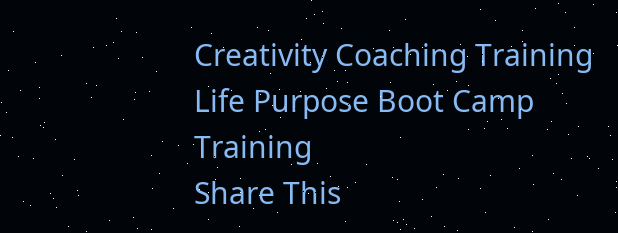Creativity Coaching Training
Life Purpose Boot Camp Training
Share This